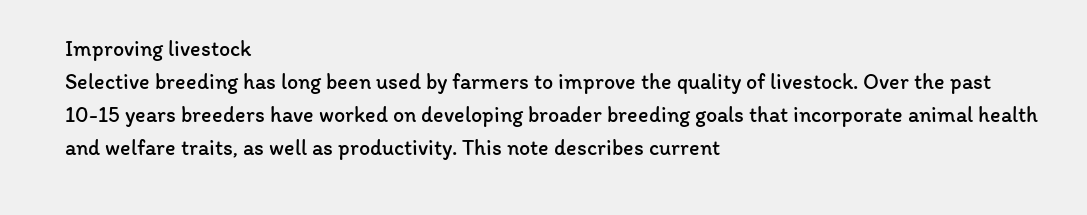Improving livestock
Selective breeding has long been used by farmers to improve the quality of livestock. Over the past 10-15 years breeders have worked on developing broader breeding goals that incorporate animal health and welfare traits, as well as productivity. This note describes current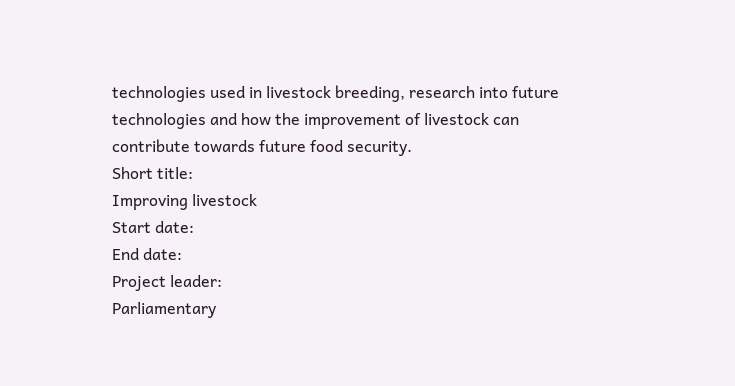technologies used in livestock breeding, research into future technologies and how the improvement of livestock can contribute towards future food security.
Short title:
Improving livestock
Start date:
End date:
Project leader:
Parliamentary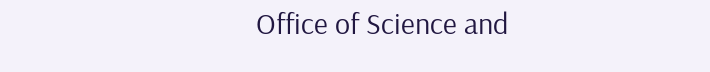Office of Science and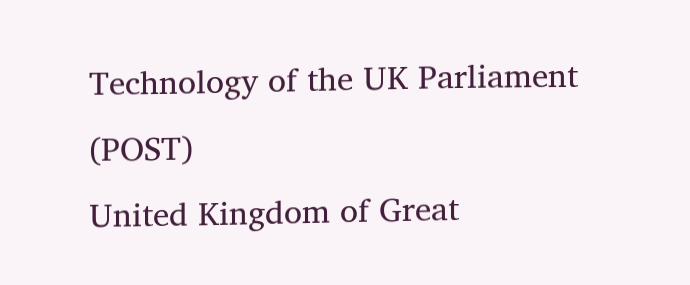Technology of the UK Parliament (POST)
United Kingdom of Great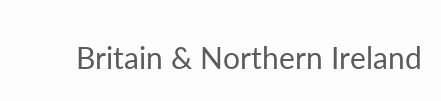Britain & Northern Ireland